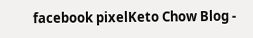facebook pixelKeto Chow Blog -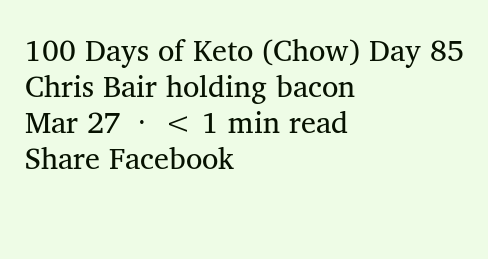100 Days of Keto (Chow) Day 85
Chris Bair holding bacon
Mar 27  ·  < 1 min read
Share Facebook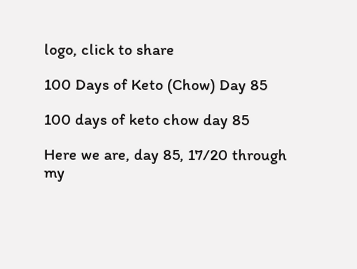logo, click to share

100 Days of Keto (Chow) Day 85

100 days of keto chow day 85

Here we are, day 85, 17/20 through my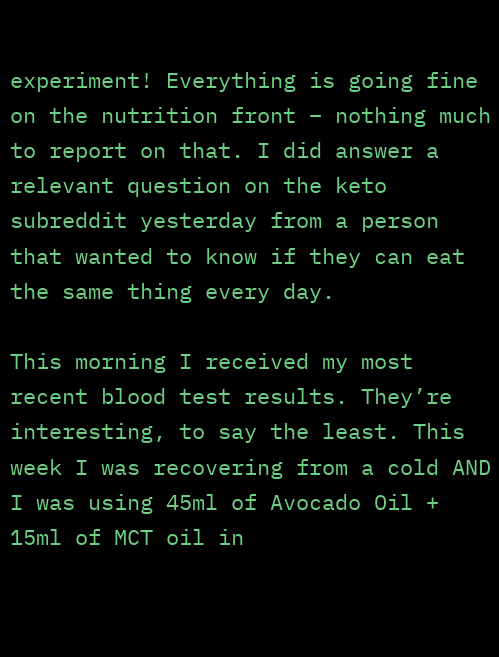experiment! Everything is going fine on the nutrition front – nothing much to report on that. I did answer a relevant question on the keto subreddit yesterday from a person that wanted to know if they can eat the same thing every day.

This morning I received my most recent blood test results. They’re interesting, to say the least. This week I was recovering from a cold AND I was using 45ml of Avocado Oil + 15ml of MCT oil in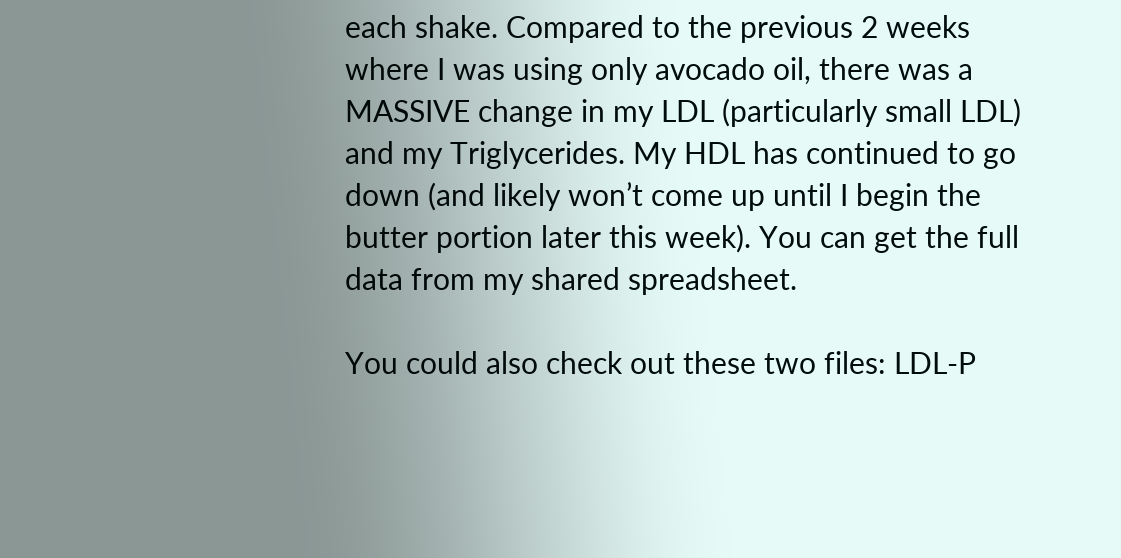each shake. Compared to the previous 2 weeks where I was using only avocado oil, there was a MASSIVE change in my LDL (particularly small LDL) and my Triglycerides. My HDL has continued to go down (and likely won’t come up until I begin the butter portion later this week). You can get the full data from my shared spreadsheet.

You could also check out these two files: LDL-P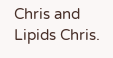Chris and Lipids Chris.